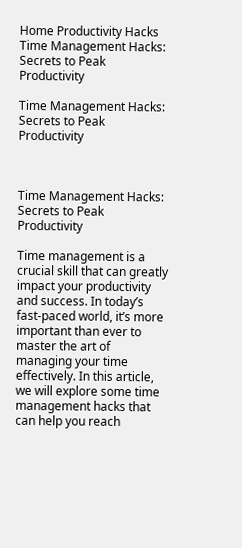Home Productivity Hacks Time Management Hacks: Secrets to Peak Productivity

Time Management Hacks: Secrets to Peak Productivity



Time Management Hacks: Secrets to Peak Productivity

Time management is a crucial skill that can greatly impact your productivity and success. In today’s fast-paced world, it’s more important than ever to master the art of managing your time effectively. In this article, we will explore some time management hacks that can help you reach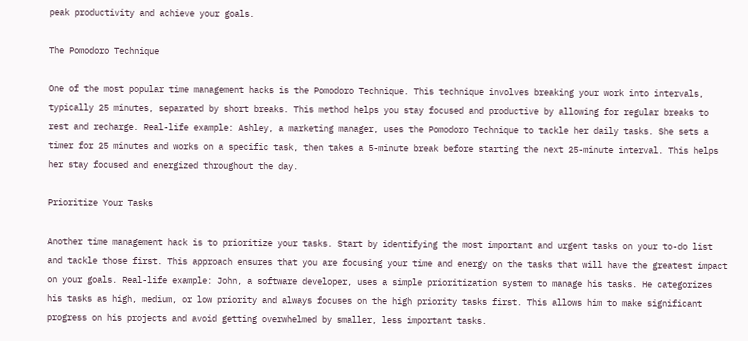peak productivity and achieve your goals.

The Pomodoro Technique

One of the most popular time management hacks is the Pomodoro Technique. This technique involves breaking your work into intervals, typically 25 minutes, separated by short breaks. This method helps you stay focused and productive by allowing for regular breaks to rest and recharge. Real-life example: Ashley, a marketing manager, uses the Pomodoro Technique to tackle her daily tasks. She sets a timer for 25 minutes and works on a specific task, then takes a 5-minute break before starting the next 25-minute interval. This helps her stay focused and energized throughout the day.

Prioritize Your Tasks

Another time management hack is to prioritize your tasks. Start by identifying the most important and urgent tasks on your to-do list and tackle those first. This approach ensures that you are focusing your time and energy on the tasks that will have the greatest impact on your goals. Real-life example: John, a software developer, uses a simple prioritization system to manage his tasks. He categorizes his tasks as high, medium, or low priority and always focuses on the high priority tasks first. This allows him to make significant progress on his projects and avoid getting overwhelmed by smaller, less important tasks.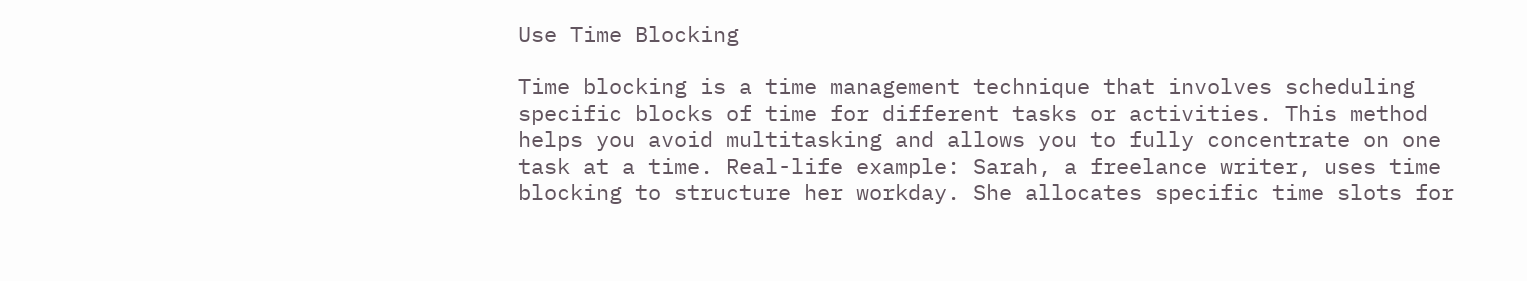Use Time Blocking

Time blocking is a time management technique that involves scheduling specific blocks of time for different tasks or activities. This method helps you avoid multitasking and allows you to fully concentrate on one task at a time. Real-life example: Sarah, a freelance writer, uses time blocking to structure her workday. She allocates specific time slots for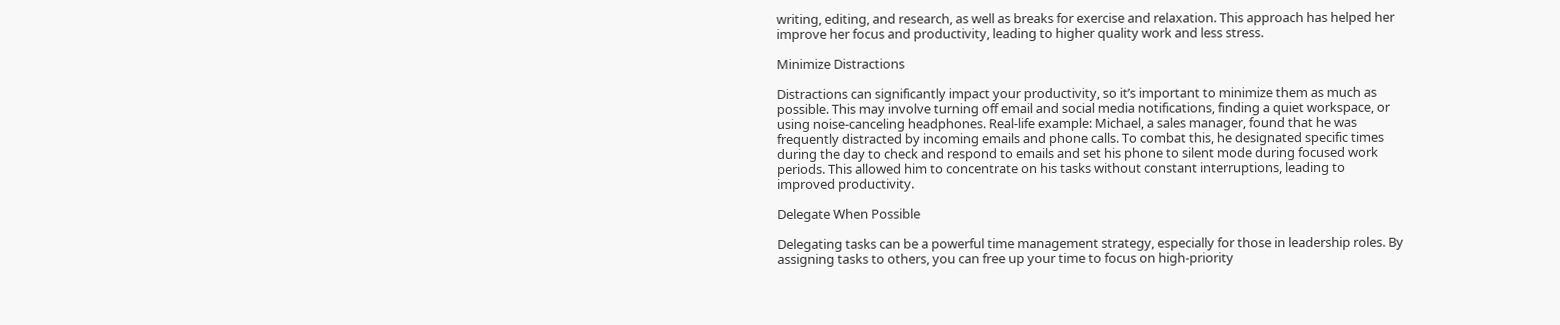writing, editing, and research, as well as breaks for exercise and relaxation. This approach has helped her improve her focus and productivity, leading to higher quality work and less stress.

Minimize Distractions

Distractions can significantly impact your productivity, so it’s important to minimize them as much as possible. This may involve turning off email and social media notifications, finding a quiet workspace, or using noise-canceling headphones. Real-life example: Michael, a sales manager, found that he was frequently distracted by incoming emails and phone calls. To combat this, he designated specific times during the day to check and respond to emails and set his phone to silent mode during focused work periods. This allowed him to concentrate on his tasks without constant interruptions, leading to improved productivity.

Delegate When Possible

Delegating tasks can be a powerful time management strategy, especially for those in leadership roles. By assigning tasks to others, you can free up your time to focus on high-priority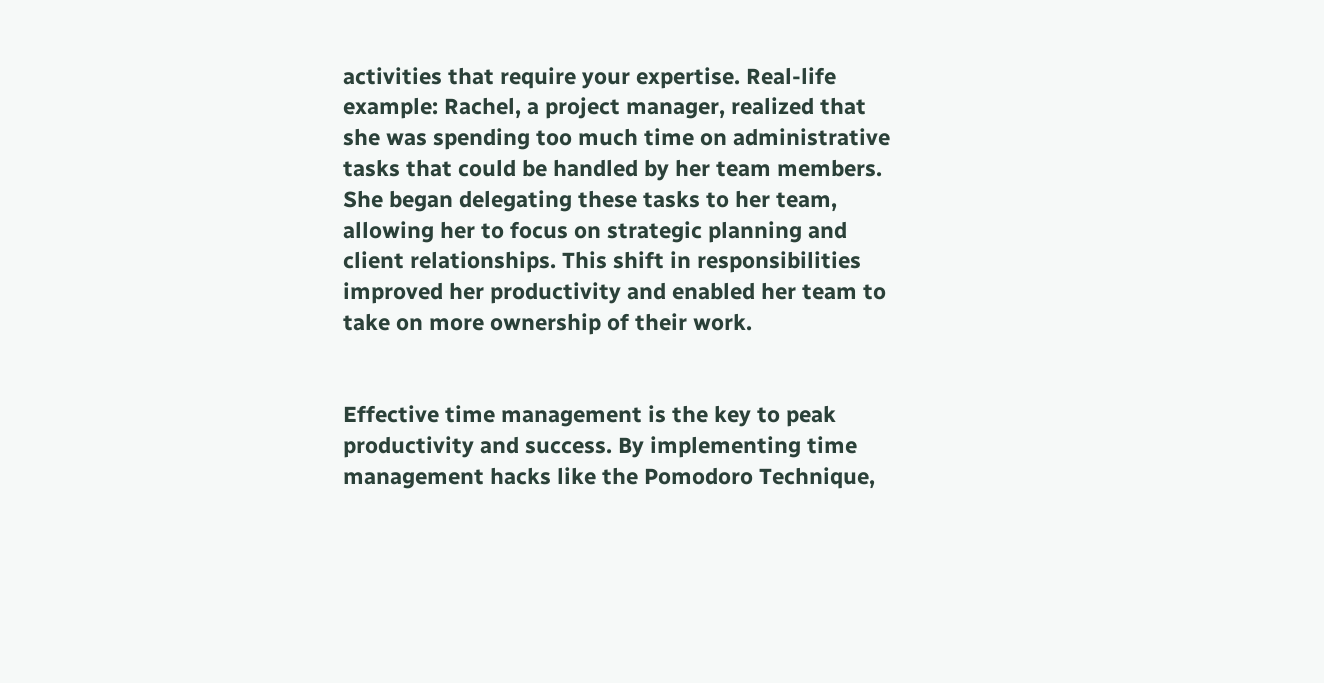activities that require your expertise. Real-life example: Rachel, a project manager, realized that she was spending too much time on administrative tasks that could be handled by her team members. She began delegating these tasks to her team, allowing her to focus on strategic planning and client relationships. This shift in responsibilities improved her productivity and enabled her team to take on more ownership of their work.


Effective time management is the key to peak productivity and success. By implementing time management hacks like the Pomodoro Technique,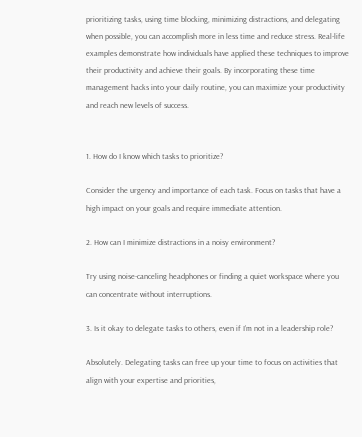prioritizing tasks, using time blocking, minimizing distractions, and delegating when possible, you can accomplish more in less time and reduce stress. Real-life examples demonstrate how individuals have applied these techniques to improve their productivity and achieve their goals. By incorporating these time management hacks into your daily routine, you can maximize your productivity and reach new levels of success.


1. How do I know which tasks to prioritize?

Consider the urgency and importance of each task. Focus on tasks that have a high impact on your goals and require immediate attention.

2. How can I minimize distractions in a noisy environment?

Try using noise-canceling headphones or finding a quiet workspace where you can concentrate without interruptions.

3. Is it okay to delegate tasks to others, even if I’m not in a leadership role?

Absolutely. Delegating tasks can free up your time to focus on activities that align with your expertise and priorities,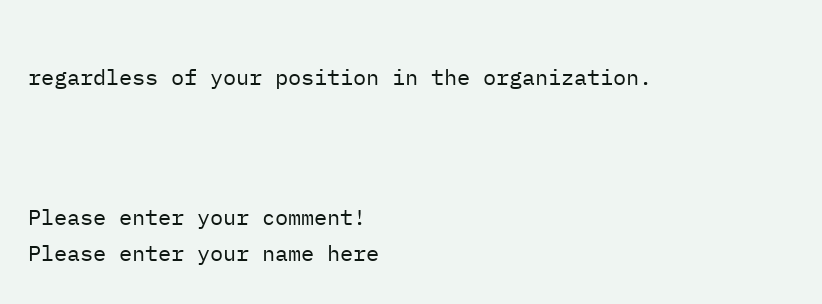regardless of your position in the organization.



Please enter your comment!
Please enter your name here